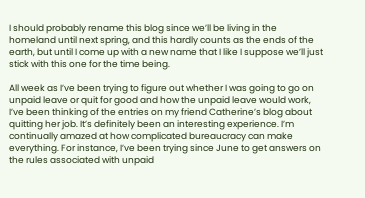I should probably rename this blog since we’ll be living in the homeland until next spring, and this hardly counts as the ends of the earth, but until I come up with a new name that I like I suppose we’ll just stick with this one for the time being.

All week as I’ve been trying to figure out whether I was going to go on unpaid leave or quit for good and how the unpaid leave would work, I’ve been thinking of the entries on my friend Catherine’s blog about quitting her job. It’s definitely been an interesting experience. I’m continually amazed at how complicated bureaucracy can make everything. For instance, I’ve been trying since June to get answers on the rules associated with unpaid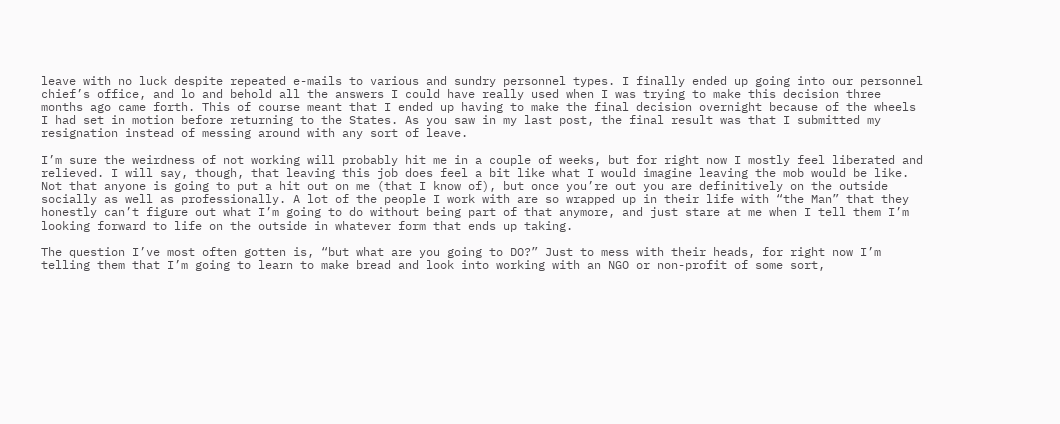leave with no luck despite repeated e-mails to various and sundry personnel types. I finally ended up going into our personnel chief’s office, and lo and behold all the answers I could have really used when I was trying to make this decision three months ago came forth. This of course meant that I ended up having to make the final decision overnight because of the wheels I had set in motion before returning to the States. As you saw in my last post, the final result was that I submitted my resignation instead of messing around with any sort of leave.

I’m sure the weirdness of not working will probably hit me in a couple of weeks, but for right now I mostly feel liberated and relieved. I will say, though, that leaving this job does feel a bit like what I would imagine leaving the mob would be like. Not that anyone is going to put a hit out on me (that I know of), but once you’re out you are definitively on the outside socially as well as professionally. A lot of the people I work with are so wrapped up in their life with “the Man” that they honestly can’t figure out what I’m going to do without being part of that anymore, and just stare at me when I tell them I’m looking forward to life on the outside in whatever form that ends up taking.

The question I’ve most often gotten is, “but what are you going to DO?” Just to mess with their heads, for right now I’m telling them that I’m going to learn to make bread and look into working with an NGO or non-profit of some sort,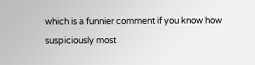which is a funnier comment if you know how suspiciously most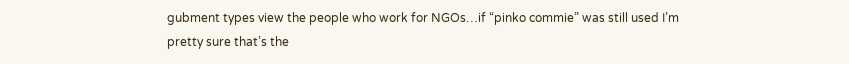gubment types view the people who work for NGOs…if “pinko commie” was still used I’m pretty sure that’s the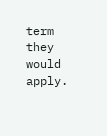term they would apply.